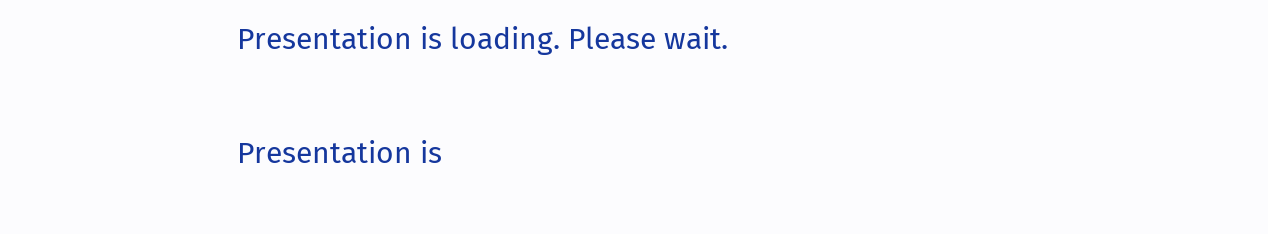Presentation is loading. Please wait.

Presentation is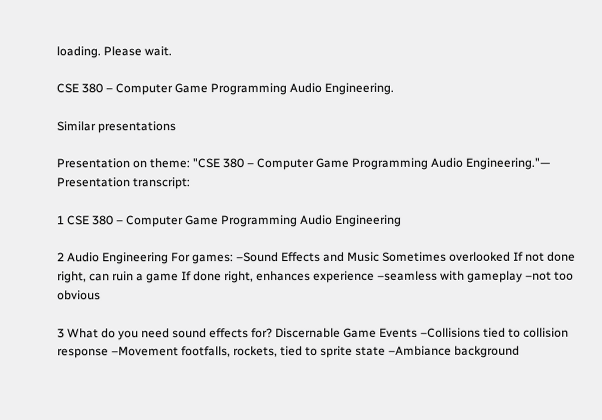loading. Please wait.

CSE 380 – Computer Game Programming Audio Engineering.

Similar presentations

Presentation on theme: "CSE 380 – Computer Game Programming Audio Engineering."— Presentation transcript:

1 CSE 380 – Computer Game Programming Audio Engineering

2 Audio Engineering For games: –Sound Effects and Music Sometimes overlooked If not done right, can ruin a game If done right, enhances experience –seamless with gameplay –not too obvious

3 What do you need sound effects for? Discernable Game Events –Collisions tied to collision response –Movement footfalls, rockets, tied to sprite state –Ambiance background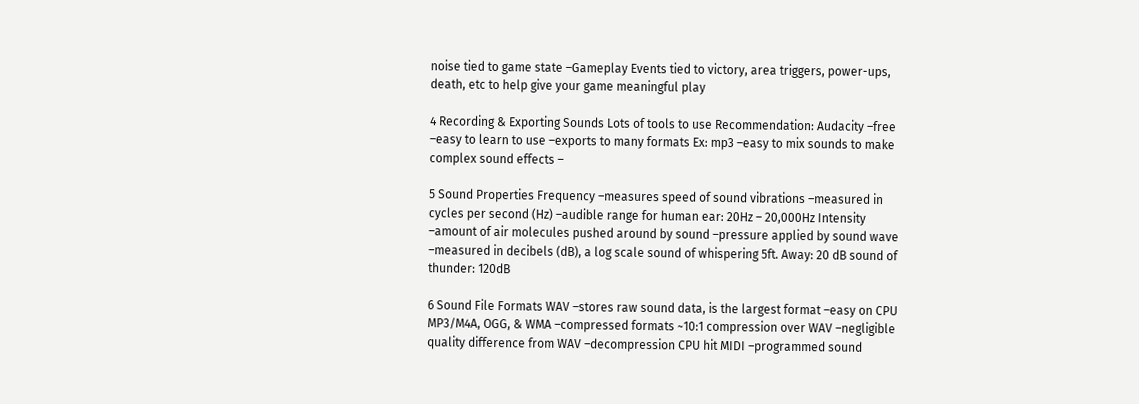noise tied to game state –Gameplay Events tied to victory, area triggers, power-ups, death, etc to help give your game meaningful play

4 Recording & Exporting Sounds Lots of tools to use Recommendation: Audacity –free –easy to learn to use –exports to many formats Ex: mp3 –easy to mix sounds to make complex sound effects –

5 Sound Properties Frequency –measures speed of sound vibrations –measured in cycles per second (Hz) –audible range for human ear: 20Hz – 20,000Hz Intensity –amount of air molecules pushed around by sound –pressure applied by sound wave –measured in decibels (dB), a log scale sound of whispering 5ft. Away: 20 dB sound of thunder: 120dB

6 Sound File Formats WAV –stores raw sound data, is the largest format –easy on CPU MP3/M4A, OGG, & WMA –compressed formats ~10:1 compression over WAV –negligible quality difference from WAV –decompression CPU hit MIDI –programmed sound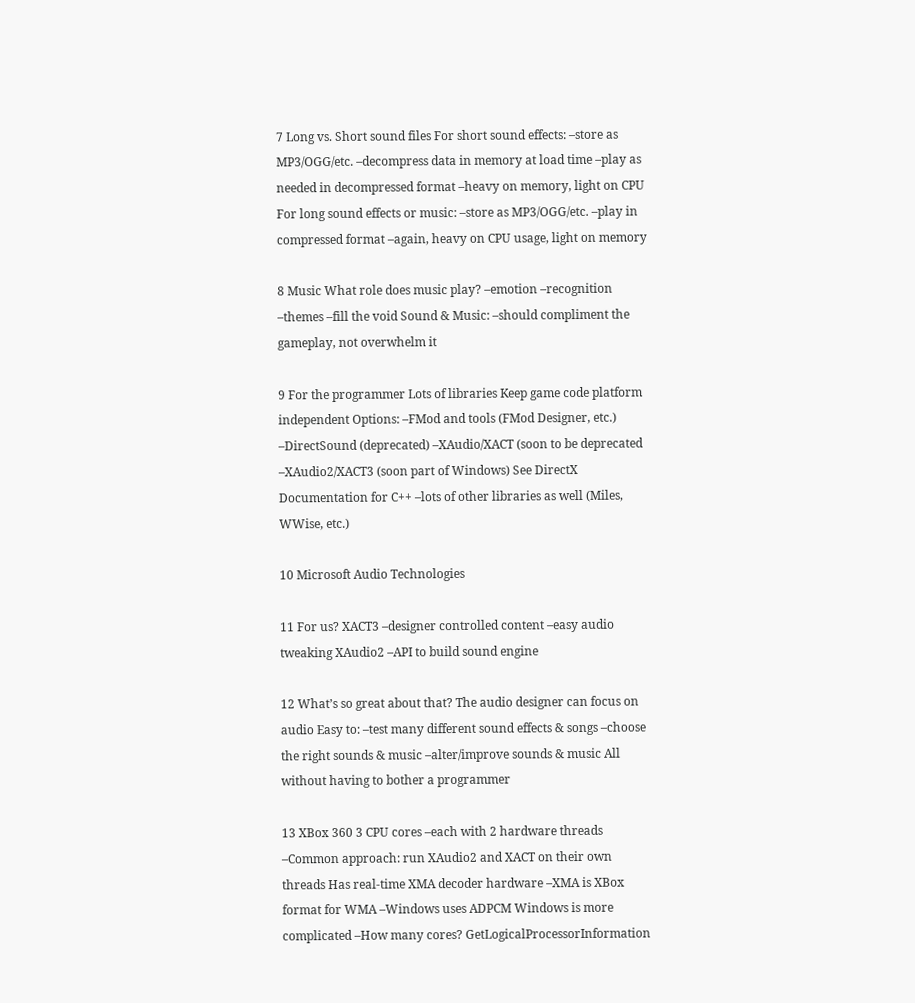7 Long vs. Short sound files For short sound effects: –store as MP3/OGG/etc. –decompress data in memory at load time –play as needed in decompressed format –heavy on memory, light on CPU For long sound effects or music: –store as MP3/OGG/etc. –play in compressed format –again, heavy on CPU usage, light on memory

8 Music What role does music play? –emotion –recognition –themes –fill the void Sound & Music: –should compliment the gameplay, not overwhelm it

9 For the programmer Lots of libraries Keep game code platform independent Options: –FMod and tools (FMod Designer, etc.) –DirectSound (deprecated) –XAudio/XACT (soon to be deprecated –XAudio2/XACT3 (soon part of Windows) See DirectX Documentation for C++ –lots of other libraries as well (Miles, WWise, etc.)

10 Microsoft Audio Technologies

11 For us? XACT3 –designer controlled content –easy audio tweaking XAudio2 –API to build sound engine

12 What’s so great about that? The audio designer can focus on audio Easy to: –test many different sound effects & songs –choose the right sounds & music –alter/improve sounds & music All without having to bother a programmer

13 XBox 360 3 CPU cores –each with 2 hardware threads –Common approach: run XAudio2 and XACT on their own threads Has real-time XMA decoder hardware –XMA is XBox format for WMA –Windows uses ADPCM Windows is more complicated –How many cores? GetLogicalProcessorInformation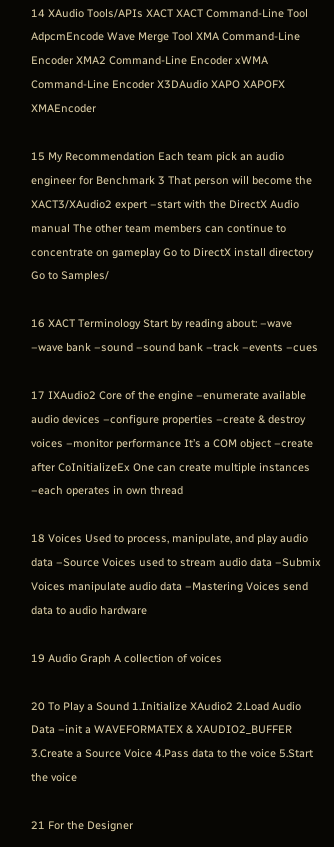14 XAudio Tools/APIs XACT XACT Command-Line Tool AdpcmEncode Wave Merge Tool XMA Command-Line Encoder XMA2 Command-Line Encoder xWMA Command-Line Encoder X3DAudio XAPO XAPOFX XMAEncoder

15 My Recommendation Each team pick an audio engineer for Benchmark 3 That person will become the XACT3/XAudio2 expert –start with the DirectX Audio manual The other team members can continue to concentrate on gameplay Go to DirectX install directory Go to Samples/

16 XACT Terminology Start by reading about: –wave –wave bank –sound –sound bank –track –events –cues

17 IXAudio2 Core of the engine –enumerate available audio devices –configure properties –create & destroy voices –monitor performance It’s a COM object –create after CoInitializeEx One can create multiple instances –each operates in own thread

18 Voices Used to process, manipulate, and play audio data –Source Voices used to stream audio data –Submix Voices manipulate audio data –Mastering Voices send data to audio hardware

19 Audio Graph A collection of voices

20 To Play a Sound 1.Initialize XAudio2 2.Load Audio Data –init a WAVEFORMATEX & XAUDIO2_BUFFER 3.Create a Source Voice 4.Pass data to the voice 5.Start the voice

21 For the Designer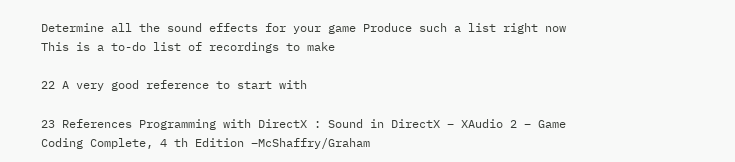Determine all the sound effects for your game Produce such a list right now This is a to-do list of recordings to make

22 A very good reference to start with

23 References Programming with DirectX : Sound in DirectX – XAudio 2 – Game Coding Complete, 4 th Edition –McShaffry/Graham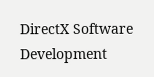DirectX Software Development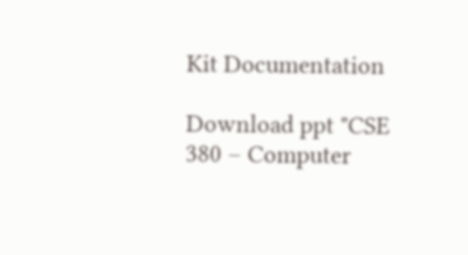Kit Documentation

Download ppt "CSE 380 – Computer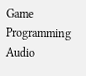Game Programming Audio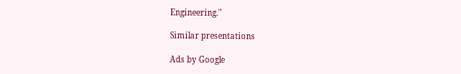Engineering."

Similar presentations

Ads by Google